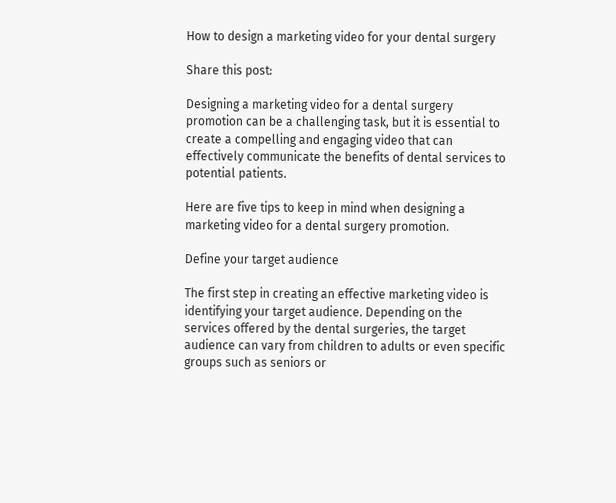How to design a marketing video for your dental surgery

Share this post:

Designing a marketing video for a dental surgery promotion can be a challenging task, but it is essential to create a compelling and engaging video that can effectively communicate the benefits of dental services to potential patients.

Here are five tips to keep in mind when designing a marketing video for a dental surgery promotion.

Define your target audience

The first step in creating an effective marketing video is identifying your target audience. Depending on the services offered by the dental surgeries, the target audience can vary from children to adults or even specific groups such as seniors or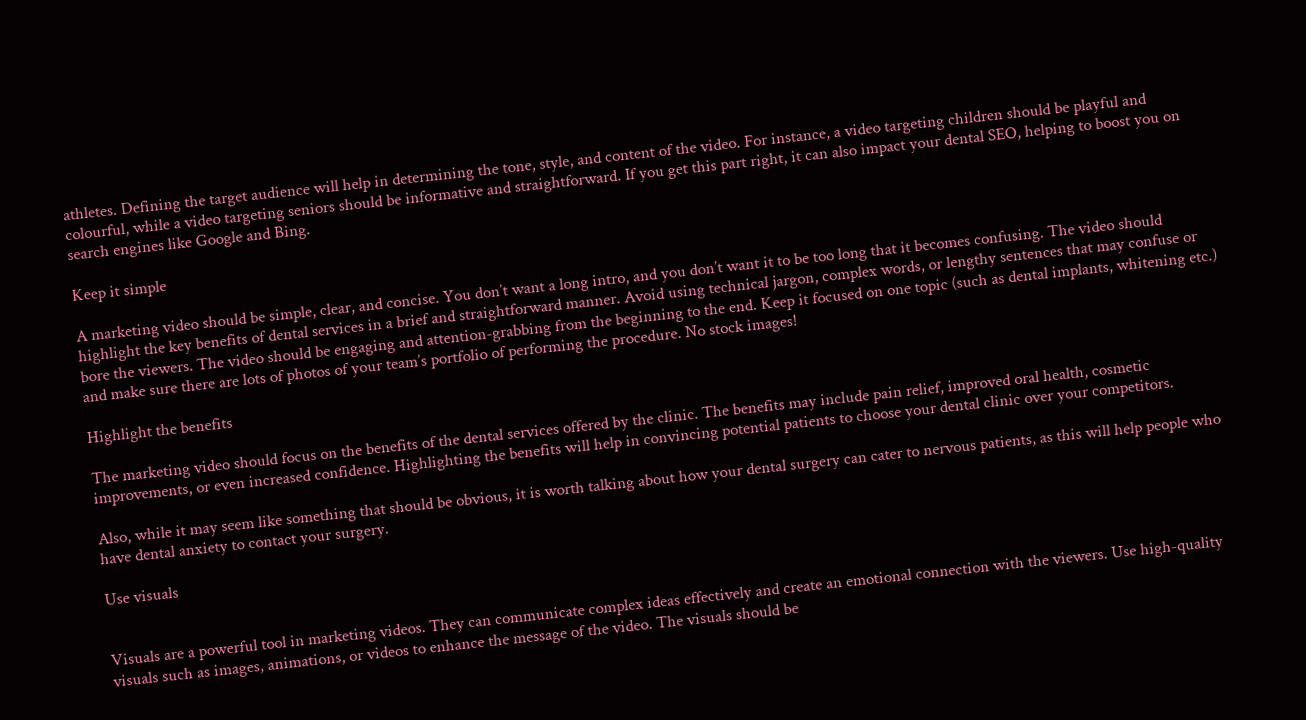athletes. Defining the target audience will help in determining the tone, style, and content of the video. For instance, a video targeting children should be playful and colourful, while a video targeting seniors should be informative and straightforward. If you get this part right, it can also impact your dental SEO, helping to boost you on search engines like Google and Bing.

Keep it simple

A marketing video should be simple, clear, and concise. You don’t want a long intro, and you don’t want it to be too long that it becomes confusing. The video should highlight the key benefits of dental services in a brief and straightforward manner. Avoid using technical jargon, complex words, or lengthy sentences that may confuse or bore the viewers. The video should be engaging and attention-grabbing from the beginning to the end. Keep it focused on one topic (such as dental implants, whitening etc.) and make sure there are lots of photos of your team’s portfolio of performing the procedure. No stock images!

Highlight the benefits

The marketing video should focus on the benefits of the dental services offered by the clinic. The benefits may include pain relief, improved oral health, cosmetic improvements, or even increased confidence. Highlighting the benefits will help in convincing potential patients to choose your dental clinic over your competitors.

Also, while it may seem like something that should be obvious, it is worth talking about how your dental surgery can cater to nervous patients, as this will help people who have dental anxiety to contact your surgery.

Use visuals


Visuals are a powerful tool in marketing videos. They can communicate complex ideas effectively and create an emotional connection with the viewers. Use high-quality visuals such as images, animations, or videos to enhance the message of the video. The visuals should be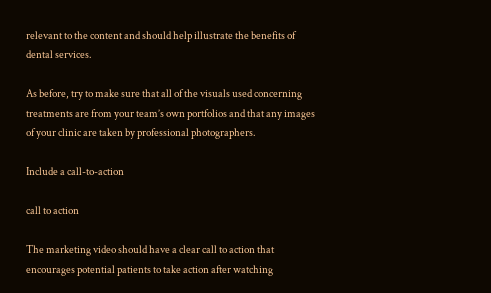relevant to the content and should help illustrate the benefits of dental services.

As before, try to make sure that all of the visuals used concerning treatments are from your team’s own portfolios and that any images of your clinic are taken by professional photographers.

Include a call-to-action

call to action

The marketing video should have a clear call to action that encourages potential patients to take action after watching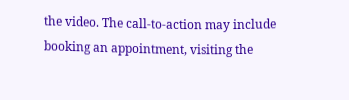the video. The call-to-action may include booking an appointment, visiting the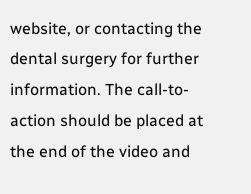website, or contacting the dental surgery for further information. The call-to-action should be placed at the end of the video and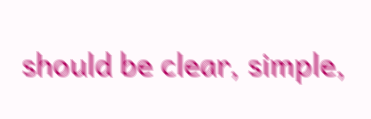should be clear, simple,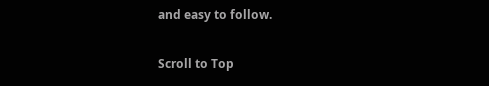and easy to follow.

Scroll to Top